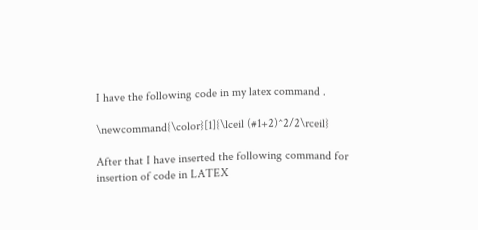I have the following code in my latex command .

\newcommand{\color}[1]{\lceil (#1+2)^2/2\rceil}

After that I have inserted the following command for insertion of code in LATEX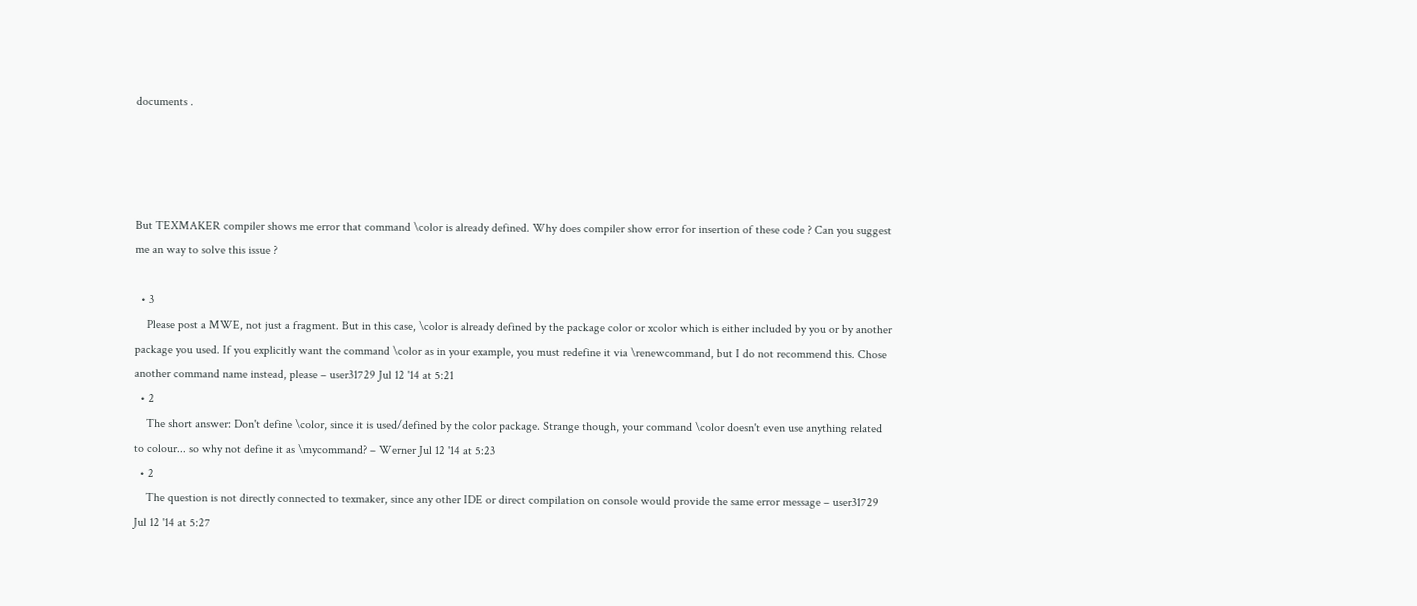documents .




But TEXMAKER compiler shows me error that command \color is already defined. Why does compiler show error for insertion of these code ? Can you suggest me an way to solve this issue ?

  • 3
    Please post a MWE, not just a fragment. But in this case, \color is already defined by the package color or xcolor which is either included by you or by another package you used. If you explicitly want the command \color as in your example, you must redefine it via \renewcommand, but I do not recommend this. Chose another command name instead, please – user31729 Jul 12 '14 at 5:21
  • 2
    The short answer: Don't define \color, since it is used/defined by the color package. Strange though, your command \color doesn't even use anything related to colour... so why not define it as \mycommand? – Werner Jul 12 '14 at 5:23
  • 2
    The question is not directly connected to texmaker, since any other IDE or direct compilation on console would provide the same error message – user31729 Jul 12 '14 at 5:27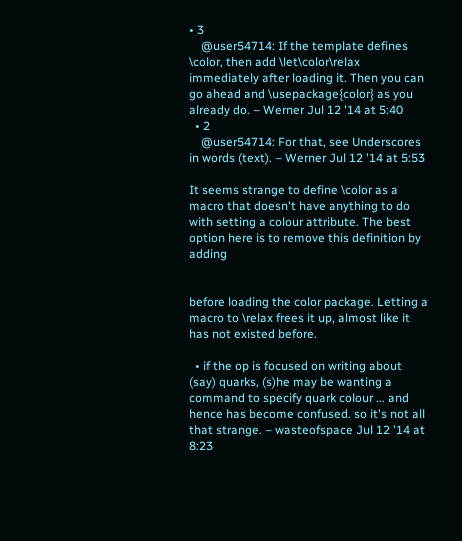• 3
    @user54714: If the template defines \color, then add \let\color\relax immediately after loading it. Then you can go ahead and \usepackage{color} as you already do. – Werner Jul 12 '14 at 5:40
  • 2
    @user54714: For that, see Underscores in words (text). – Werner Jul 12 '14 at 5:53

It seems strange to define \color as a macro that doesn't have anything to do with setting a colour attribute. The best option here is to remove this definition by adding


before loading the color package. Letting a macro to \relax frees it up, almost like it has not existed before.

  • if the op is focused on writing about (say) quarks, (s)he may be wanting a command to specify quark colour ... and hence has become confused. so it's not all that strange. – wasteofspace Jul 12 '14 at 8:23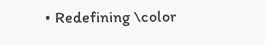• Redefining \color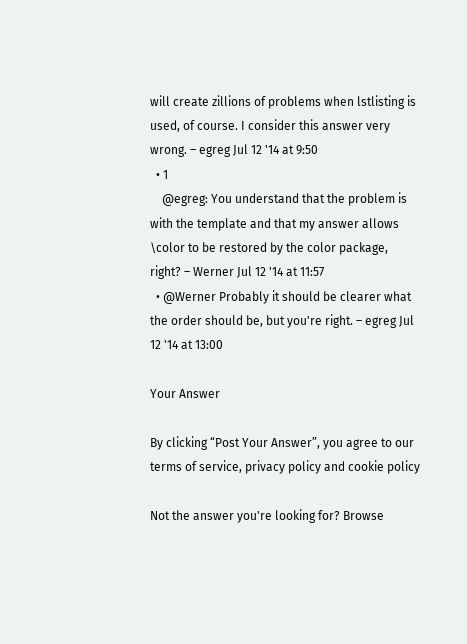will create zillions of problems when lstlisting is used, of course. I consider this answer very wrong. – egreg Jul 12 '14 at 9:50
  • 1
    @egreg: You understand that the problem is with the template and that my answer allows \color to be restored by the color package, right? – Werner Jul 12 '14 at 11:57
  • @Werner Probably it should be clearer what the order should be, but you're right. – egreg Jul 12 '14 at 13:00

Your Answer

By clicking “Post Your Answer”, you agree to our terms of service, privacy policy and cookie policy

Not the answer you're looking for? Browse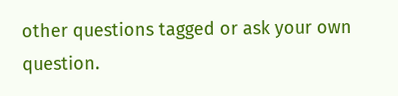other questions tagged or ask your own question.